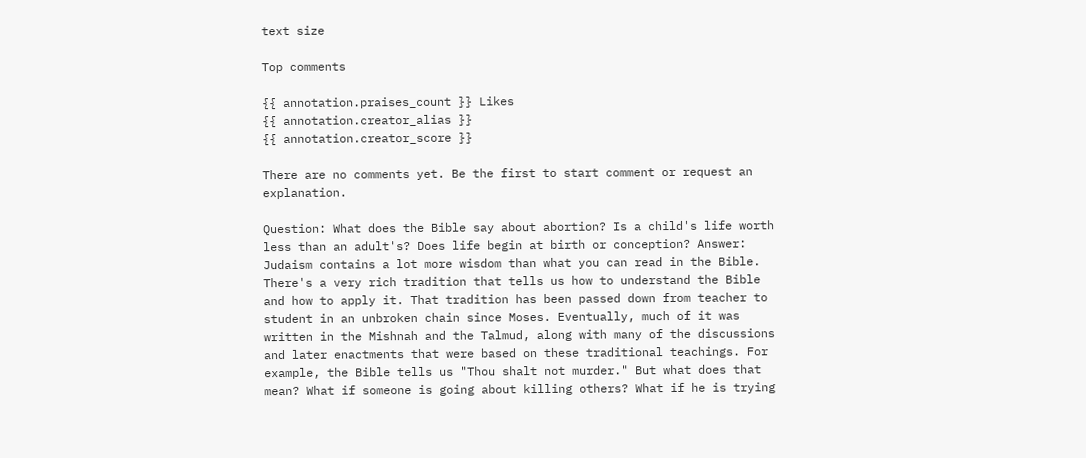text size

Top comments

{{ annotation.praises_count }} Likes
{{ annotation.creator_alias }}
{{ annotation.creator_score }}

There are no comments yet. Be the first to start comment or request an explanation.

Question: What does the Bible say about abortion? Is a child's life worth less than an adult's? Does life begin at birth or conception? Answer: Judaism contains a lot more wisdom than what you can read in the Bible. There's a very rich tradition that tells us how to understand the Bible and how to apply it. That tradition has been passed down from teacher to student in an unbroken chain since Moses. Eventually, much of it was written in the Mishnah and the Talmud, along with many of the discussions and later enactments that were based on these traditional teachings. For example, the Bible tells us "Thou shalt not murder." But what does that mean? What if someone is going about killing others? What if he is trying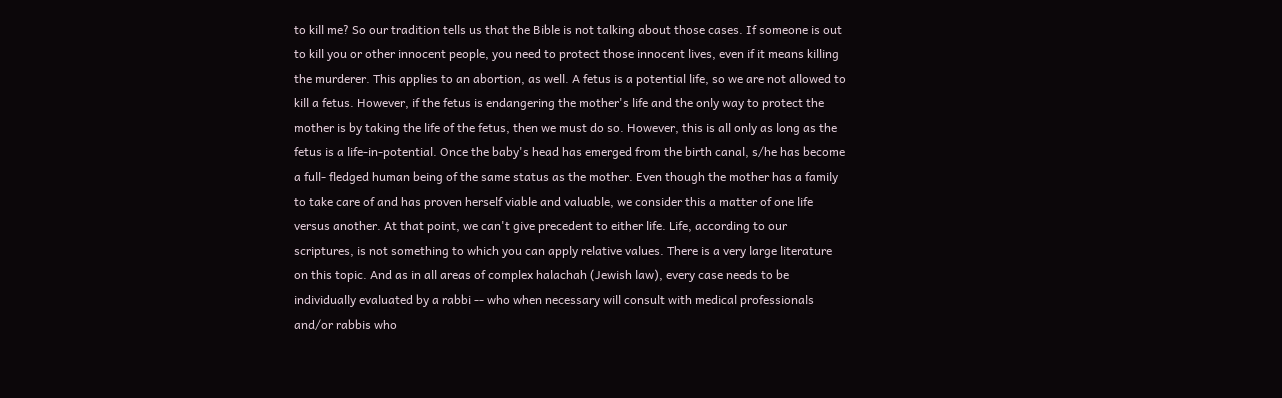to kill me? So our tradition tells us that the Bible is not talking about those cases. If someone is out to kill you or other innocent people, you need to protect those innocent lives, even if it means killing the murderer. This applies to an abortion, as well. A fetus is a potential life, so we are not allowed to kill a fetus. However, if the fetus is endangering the mother's life and the only way to protect the mother is by taking the life of the fetus, then we must do so. However, this is all only as long as the fetus is a life-in-potential. Once the baby's head has emerged from the birth canal, s/he has become a full- fledged human being of the same status as the mother. Even though the mother has a family to take care of and has proven herself viable and valuable, we consider this a matter of one life versus another. At that point, we can't give precedent to either life. Life, according to our scriptures, is not something to which you can apply relative values. There is a very large literature on this topic. And as in all areas of complex halachah (Jewish law), every case needs to be individually evaluated by a rabbi -- who when necessary will consult with medical professionals and/or rabbis who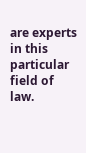are experts in this particular field of law.